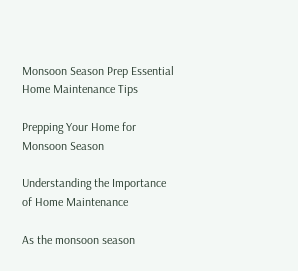Monsoon Season Prep Essential Home Maintenance Tips

Prepping Your Home for Monsoon Season

Understanding the Importance of Home Maintenance

As the monsoon season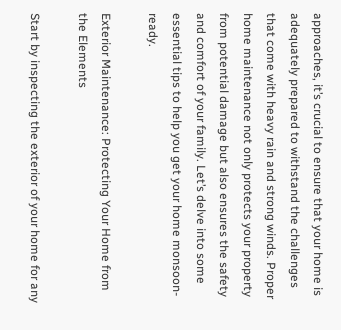approaches, it’s crucial to ensure that your home is adequately prepared to withstand the challenges that come with heavy rain and strong winds. Proper home maintenance not only protects your property from potential damage but also ensures the safety and comfort of your family. Let’s delve into some essential tips to help you get your home monsoon-ready.

Exterior Maintenance: Protecting Your Home from the Elements

Start by inspecting the exterior of your home for any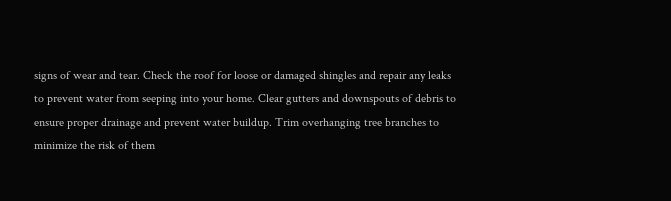signs of wear and tear. Check the roof for loose or damaged shingles and repair any leaks to prevent water from seeping into your home. Clear gutters and downspouts of debris to ensure proper drainage and prevent water buildup. Trim overhanging tree branches to minimize the risk of them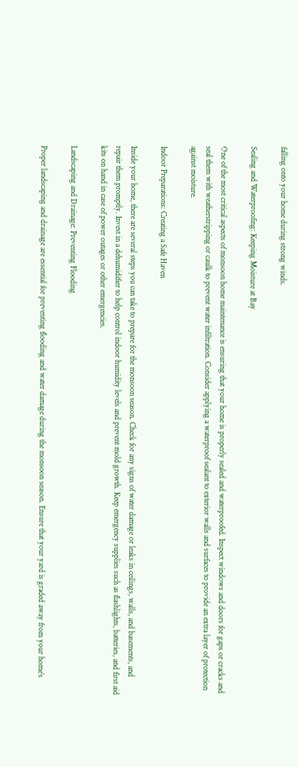falling onto your home during strong winds.

Sealing and Waterproofing: Keeping Moisture at Bay

One of the most critical aspects of monsoon home maintenance is ensuring that your home is properly sealed and waterproofed. Inspect windows and doors for gaps or cracks and seal them with weatherstripping or caulk to prevent water infiltration. Consider applying a waterproof sealant to exterior walls and surfaces to provide an extra layer of protection against moisture.

Indoor Preparations: Creating a Safe Haven

Inside your home, there are several steps you can take to prepare for the monsoon season. Check for any signs of water damage or leaks in ceilings, walls, and basements, and repair them promptly. Invest in a dehumidifier to help control indoor humidity levels and prevent mold growth. Keep emergency supplies such as flashlights, batteries, and first aid kits on hand in case of power outages or other emergencies.

Landscaping and Drainage: Preventing Flooding

Proper landscaping and drainage are essential for preventing flooding and water damage during the monsoon season. Ensure that your yard is graded away from your home’s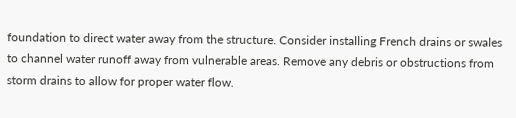foundation to direct water away from the structure. Consider installing French drains or swales to channel water runoff away from vulnerable areas. Remove any debris or obstructions from storm drains to allow for proper water flow.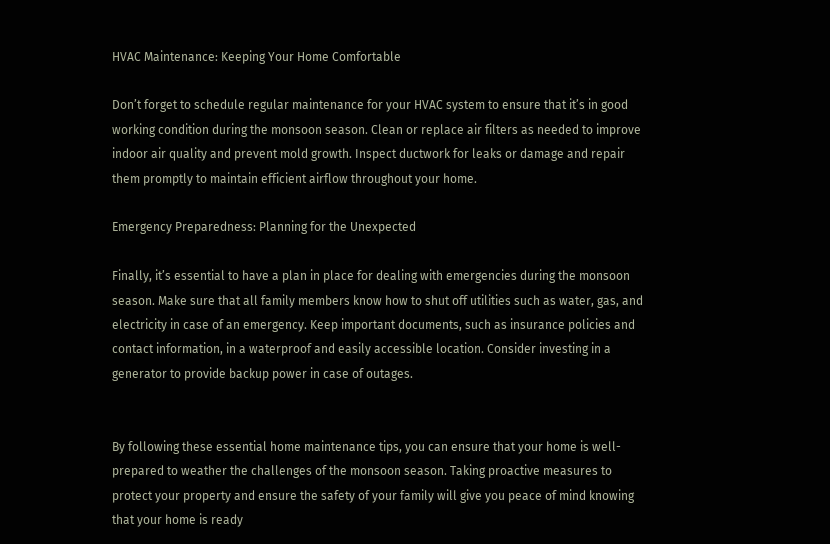HVAC Maintenance: Keeping Your Home Comfortable

Don’t forget to schedule regular maintenance for your HVAC system to ensure that it’s in good working condition during the monsoon season. Clean or replace air filters as needed to improve indoor air quality and prevent mold growth. Inspect ductwork for leaks or damage and repair them promptly to maintain efficient airflow throughout your home.

Emergency Preparedness: Planning for the Unexpected

Finally, it’s essential to have a plan in place for dealing with emergencies during the monsoon season. Make sure that all family members know how to shut off utilities such as water, gas, and electricity in case of an emergency. Keep important documents, such as insurance policies and contact information, in a waterproof and easily accessible location. Consider investing in a generator to provide backup power in case of outages.


By following these essential home maintenance tips, you can ensure that your home is well-prepared to weather the challenges of the monsoon season. Taking proactive measures to protect your property and ensure the safety of your family will give you peace of mind knowing that your home is ready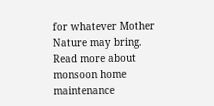for whatever Mother Nature may bring. Read more about monsoon home maintenance